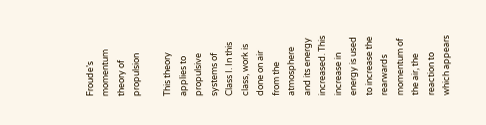Froude’s momentum theory of propulsion

This theory applies to propulsive systems of Class I. In this class, work is done on air from the atmosphere and its energy increased. This increase in energy is used to increase the rearwards momentum of the air, the reaction to which appears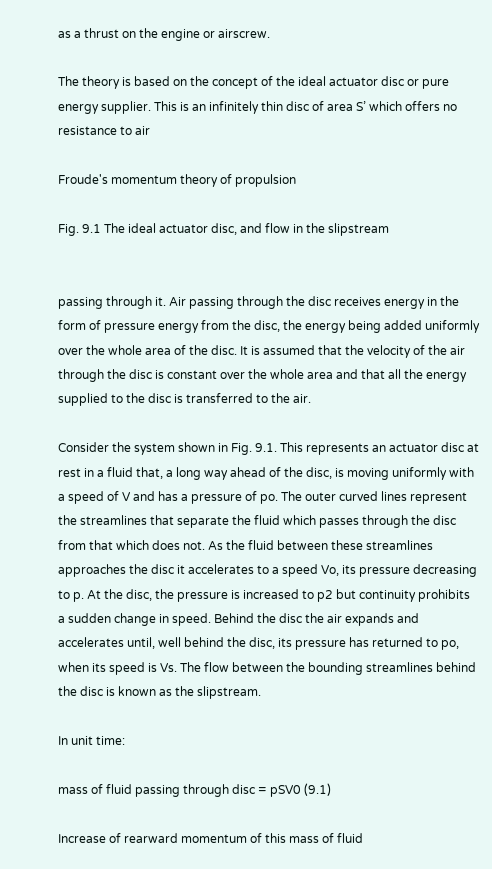as a thrust on the engine or airscrew.

The theory is based on the concept of the ideal actuator disc or pure energy supplier. This is an infinitely thin disc of area S’ which offers no resistance to air

Froude's momentum theory of propulsion

Fig. 9.1 The ideal actuator disc, and flow in the slipstream


passing through it. Air passing through the disc receives energy in the form of pressure energy from the disc, the energy being added uniformly over the whole area of the disc. It is assumed that the velocity of the air through the disc is constant over the whole area and that all the energy supplied to the disc is transferred to the air.

Consider the system shown in Fig. 9.1. This represents an actuator disc at rest in a fluid that, a long way ahead of the disc, is moving uniformly with a speed of V and has a pressure of po. The outer curved lines represent the streamlines that separate the fluid which passes through the disc from that which does not. As the fluid between these streamlines approaches the disc it accelerates to a speed Vo, its pressure decreasing to p. At the disc, the pressure is increased to p2 but continuity prohibits a sudden change in speed. Behind the disc the air expands and accelerates until, well behind the disc, its pressure has returned to po, when its speed is Vs. The flow between the bounding streamlines behind the disc is known as the slipstream.

In unit time:

mass of fluid passing through disc = pSV0 (9.1)

Increase of rearward momentum of this mass of fluid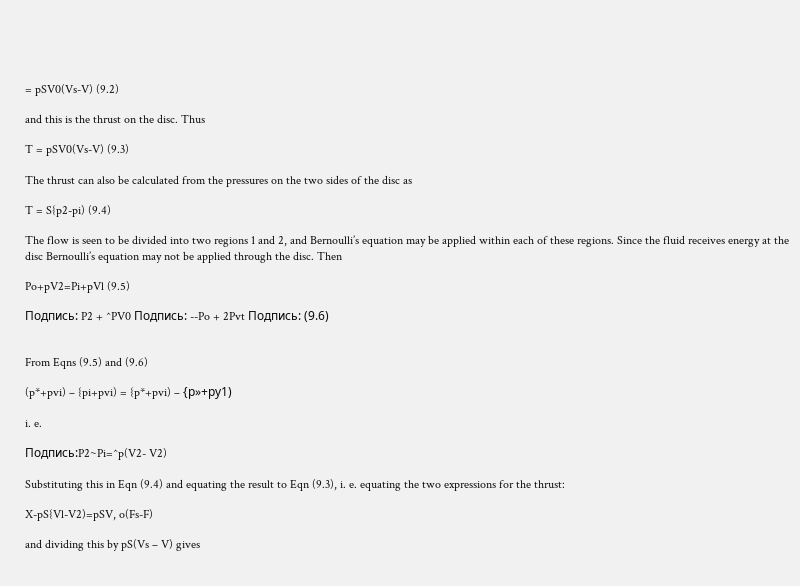= pSV0(Vs-V) (9.2)

and this is the thrust on the disc. Thus

T = pSV0(Vs-V) (9.3)

The thrust can also be calculated from the pressures on the two sides of the disc as

T = S{p2-pi) (9.4)

The flow is seen to be divided into two regions 1 and 2, and Bernoulli’s equation may be applied within each of these regions. Since the fluid receives energy at the disc Bernoulli’s equation may not be applied through the disc. Then

Po+pV2=Pi+pVl (9.5)

Подпись: P2 + ^PV0 Подпись: --Po + 2Pvt Подпись: (9.6)


From Eqns (9.5) and (9.6)

(p*+pvi) – {pi+pvi) = {p*+pvi) – {р»+ру1)

i. e.

Подпись:P2~Pi=^p(V2- V2)

Substituting this in Eqn (9.4) and equating the result to Eqn (9.3), i. e. equating the two expressions for the thrust:

X-pS{Vl-V2)=pSV, o(Fs-F)

and dividing this by pS(Vs – V) gives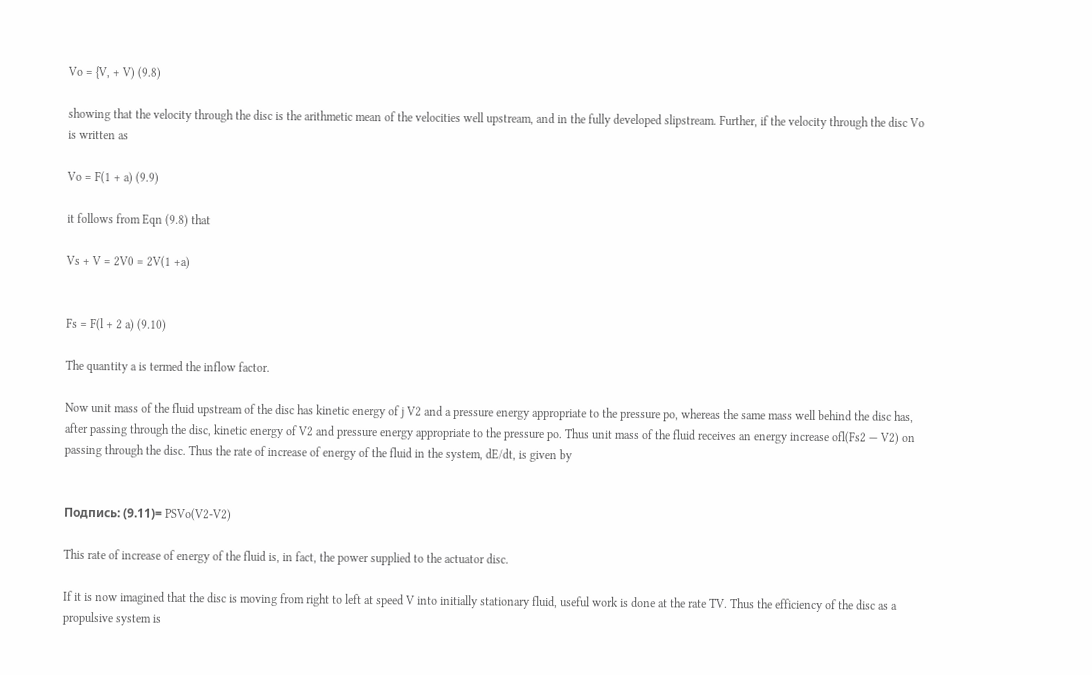Vo = {V, + V) (9.8)

showing that the velocity through the disc is the arithmetic mean of the velocities well upstream, and in the fully developed slipstream. Further, if the velocity through the disc Vo is written as

Vo = F(1 + a) (9.9)

it follows from Eqn (9.8) that

Vs + V = 2V0 = 2V(1 +a)


Fs = F(l + 2 a) (9.10)

The quantity a is termed the inflow factor.

Now unit mass of the fluid upstream of the disc has kinetic energy of j V2 and a pressure energy appropriate to the pressure po, whereas the same mass well behind the disc has, after passing through the disc, kinetic energy of V2 and pressure energy appropriate to the pressure po. Thus unit mass of the fluid receives an energy increase ofl(Fs2 — V2) on passing through the disc. Thus the rate of increase of energy of the fluid in the system, dE/dt, is given by


Подпись: (9.11)= PSVo(V2-V2)

This rate of increase of energy of the fluid is, in fact, the power supplied to the actuator disc.

If it is now imagined that the disc is moving from right to left at speed V into initially stationary fluid, useful work is done at the rate TV. Thus the efficiency of the disc as a propulsive system is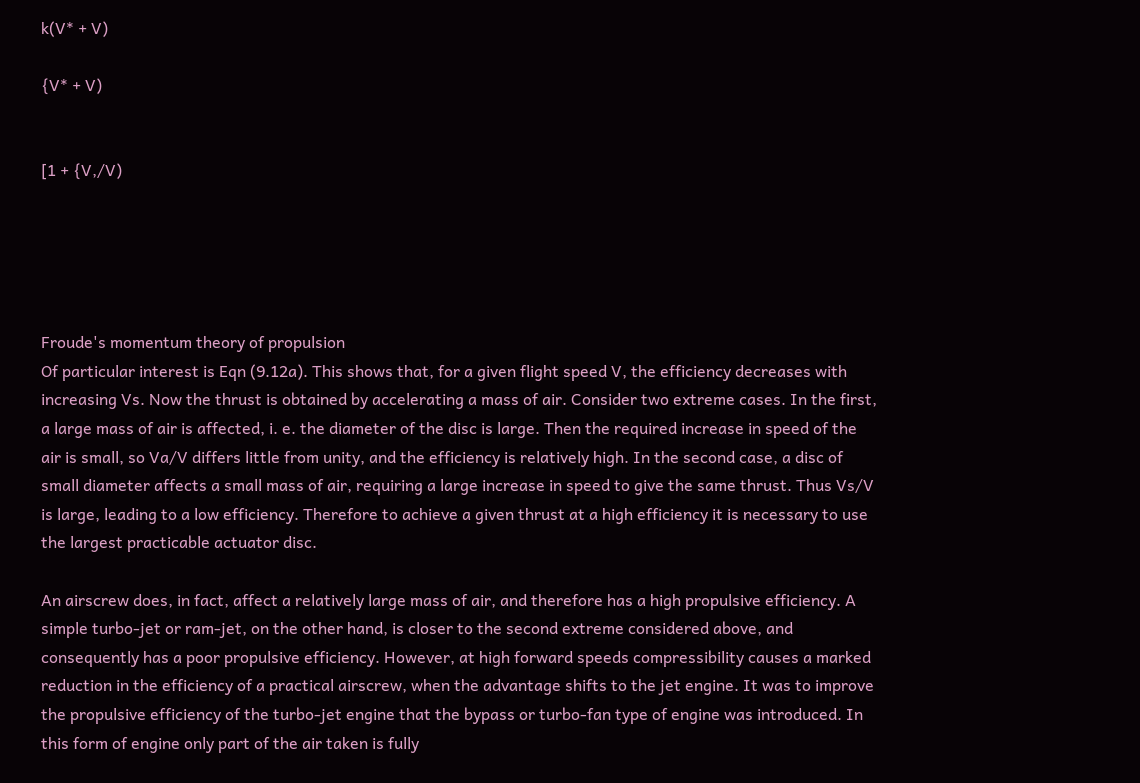k(V* + V)

{V* + V)


[1 + {V,/V)





Froude's momentum theory of propulsion
Of particular interest is Eqn (9.12a). This shows that, for a given flight speed V, the efficiency decreases with increasing Vs. Now the thrust is obtained by accelerating a mass of air. Consider two extreme cases. In the first, a large mass of air is affected, i. e. the diameter of the disc is large. Then the required increase in speed of the air is small, so Va/V differs little from unity, and the efficiency is relatively high. In the second case, a disc of small diameter affects a small mass of air, requiring a large increase in speed to give the same thrust. Thus Vs/V is large, leading to a low efficiency. Therefore to achieve a given thrust at a high efficiency it is necessary to use the largest practicable actuator disc.

An airscrew does, in fact, affect a relatively large mass of air, and therefore has a high propulsive efficiency. A simple turbo-jet or ram-jet, on the other hand, is closer to the second extreme considered above, and consequently has a poor propulsive efficiency. However, at high forward speeds compressibility causes a marked reduction in the efficiency of a practical airscrew, when the advantage shifts to the jet engine. It was to improve the propulsive efficiency of the turbo-jet engine that the bypass or turbo-fan type of engine was introduced. In this form of engine only part of the air taken is fully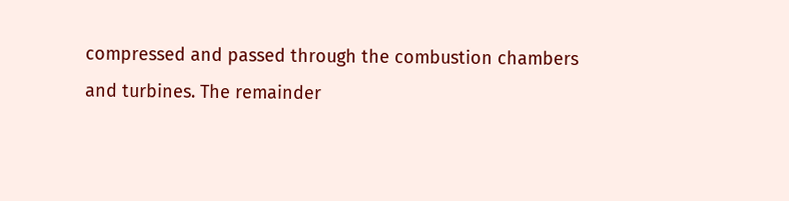compressed and passed through the combustion chambers and turbines. The remainder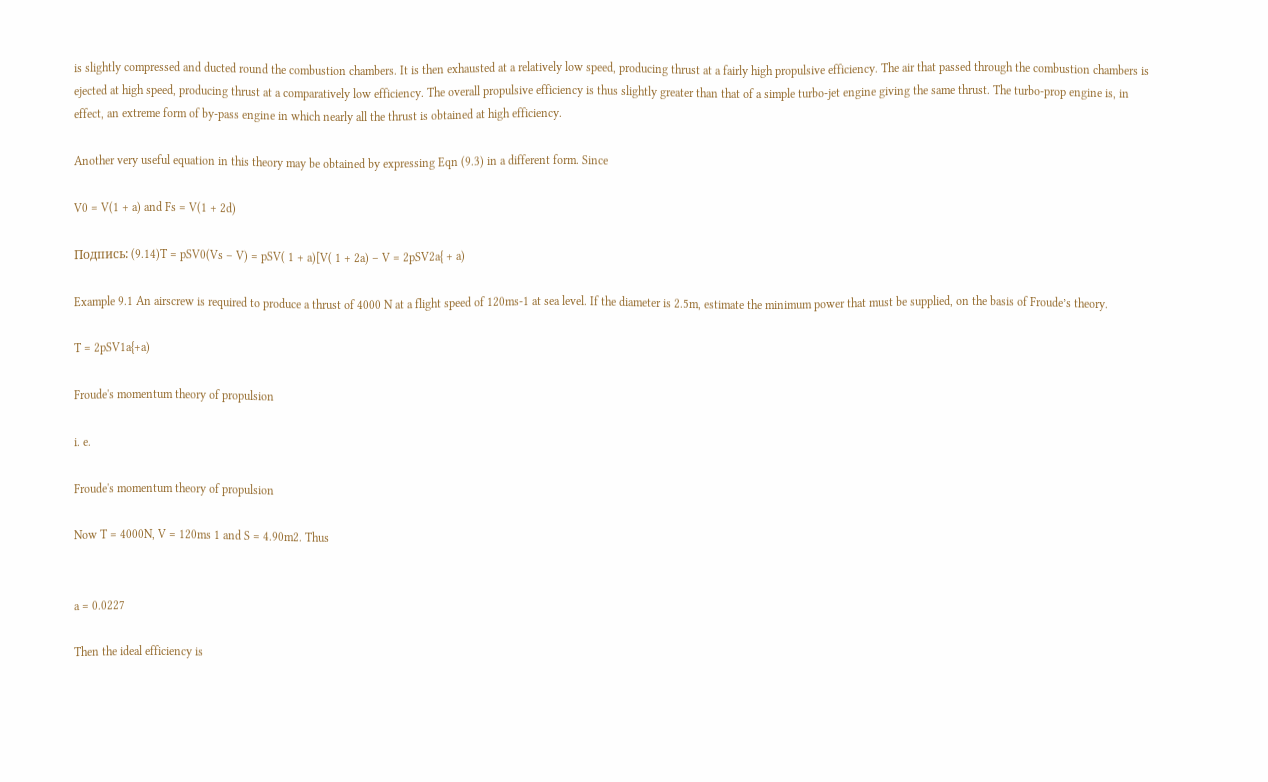is slightly compressed and ducted round the combustion chambers. It is then exhausted at a relatively low speed, producing thrust at a fairly high propulsive efficiency. The air that passed through the combustion chambers is
ejected at high speed, producing thrust at a comparatively low efficiency. The overall propulsive efficiency is thus slightly greater than that of a simple turbo-jet engine giving the same thrust. The turbo-prop engine is, in effect, an extreme form of by-pass engine in which nearly all the thrust is obtained at high efficiency.

Another very useful equation in this theory may be obtained by expressing Eqn (9.3) in a different form. Since

V0 = V(1 + a) and Fs = V(1 + 2d)

Подпись: (9.14)T = pSV0(Vs – V) = pSV( 1 + a)[V( 1 + 2a) – V = 2pSV2a{ + a)

Example 9.1 An airscrew is required to produce a thrust of 4000 N at a flight speed of 120ms-1 at sea level. If the diameter is 2.5m, estimate the minimum power that must be supplied, on the basis of Froude’s theory.

T = 2pSV1a{+a)

Froude's momentum theory of propulsion

i. e.

Froude's momentum theory of propulsion

Now T = 4000N, V = 120ms 1 and S = 4.90m2. Thus


a = 0.0227

Then the ideal efficiency is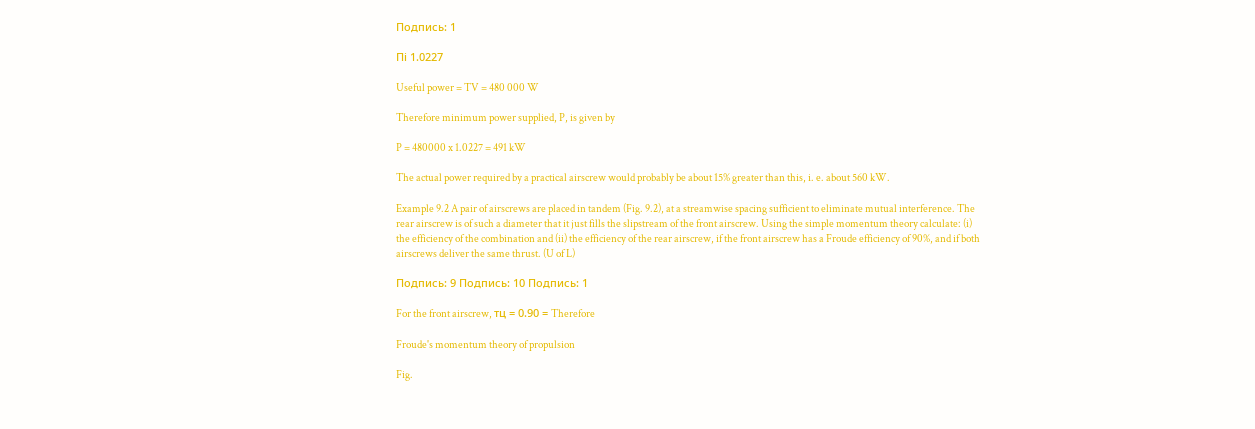Подпись: 1

Пі 1.0227

Useful power = TV = 480 000 W

Therefore minimum power supplied, P, is given by

P = 480000 x 1.0227 = 491 kW

The actual power required by a practical airscrew would probably be about 15% greater than this, i. e. about 560 kW.

Example 9.2 A pair of airscrews are placed in tandem (Fig. 9.2), at a streamwise spacing sufficient to eliminate mutual interference. The rear airscrew is of such a diameter that it just fills the slipstream of the front airscrew. Using the simple momentum theory calculate: (i) the efficiency of the combination and (ii) the efficiency of the rear airscrew, if the front airscrew has a Froude efficiency of 90%, and if both airscrews deliver the same thrust. (U of L)

Подпись: 9 Подпись: 10 Подпись: 1

For the front airscrew, тц = 0.90 = Therefore

Froude's momentum theory of propulsion

Fig.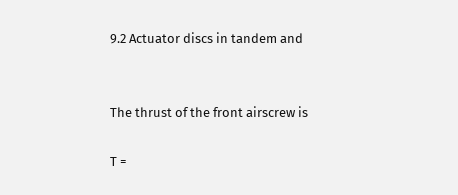9.2 Actuator discs in tandem and


The thrust of the front airscrew is

T =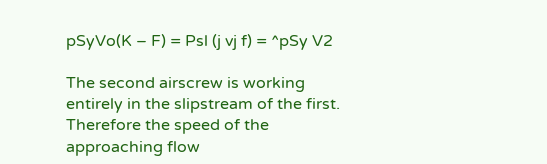pSyVo(K – F) = Psl (j vj f) = ^pSy V2

The second airscrew is working entirely in the slipstream of the first. Therefore the speed of the approaching flow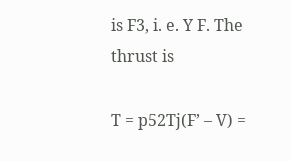is F3, i. e. Y F. The thrust is

T = p52Tj(F’ – V) =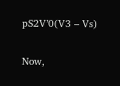pS2V’0(V3 – Vs)

Now,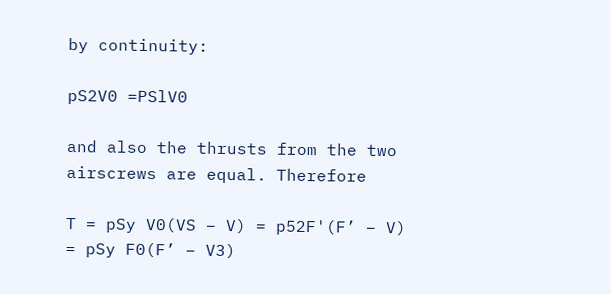by continuity:

pS2V0 =PSlV0

and also the thrusts from the two airscrews are equal. Therefore

T = pSy V0(VS – V) = p52F'(F’ – V) = pSy F0(F’ – V3)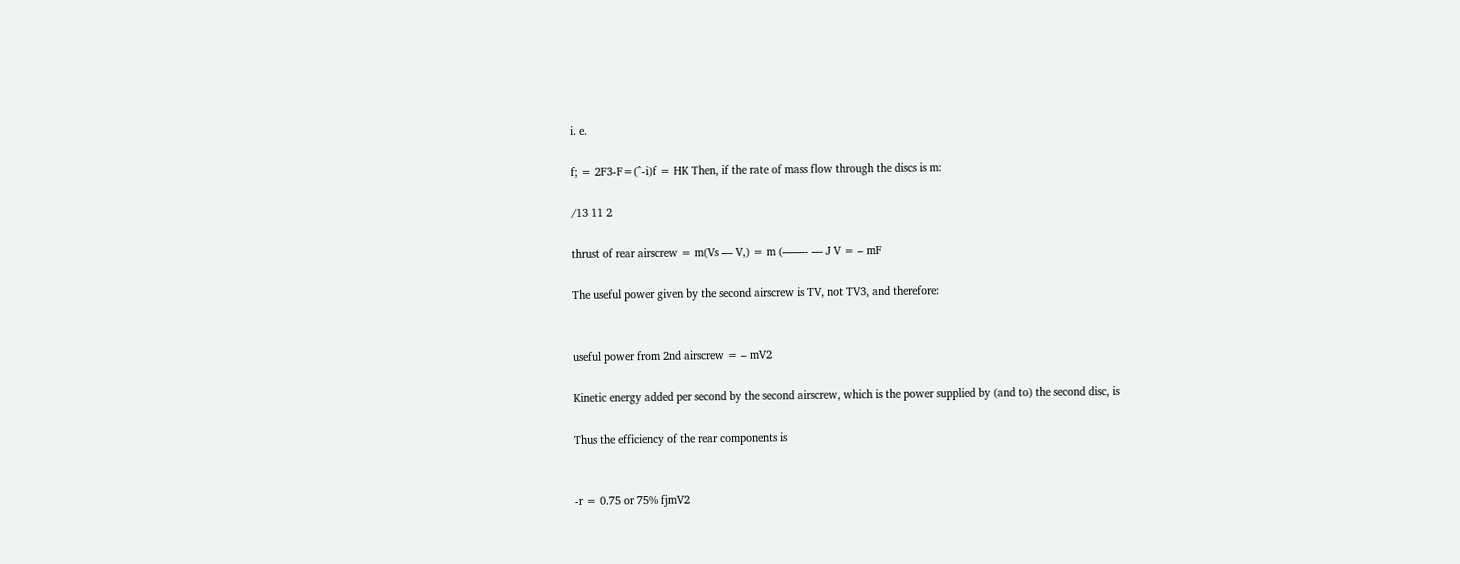i. e.

f; = 2F3-F=(^-i)f = HK Then, if the rate of mass flow through the discs is m:

/13 11 2

thrust of rear airscrew = m(Vs — V,) = m (——- — J V = – mF

The useful power given by the second airscrew is TV, not TV3, and therefore:


useful power from 2nd airscrew = – mV2

Kinetic energy added per second by the second airscrew, which is the power supplied by (and to) the second disc, is

Thus the efficiency of the rear components is


-r = 0.75 or 75% fjmV2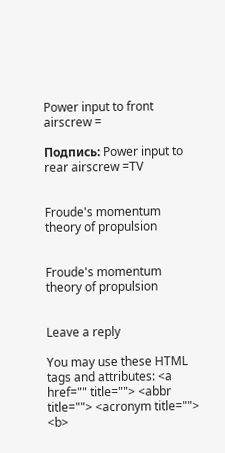Power input to front airscrew =

Подпись: Power input to rear airscrew =TV


Froude's momentum theory of propulsion


Froude's momentum theory of propulsion


Leave a reply

You may use these HTML tags and attributes: <a href="" title=""> <abbr title=""> <acronym title=""> <b>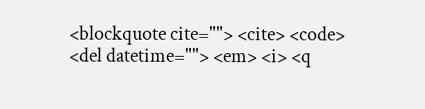<blockquote cite=""> <cite> <code> <del datetime=""> <em> <i> <q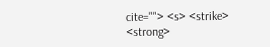cite=""> <s> <strike> <strong>